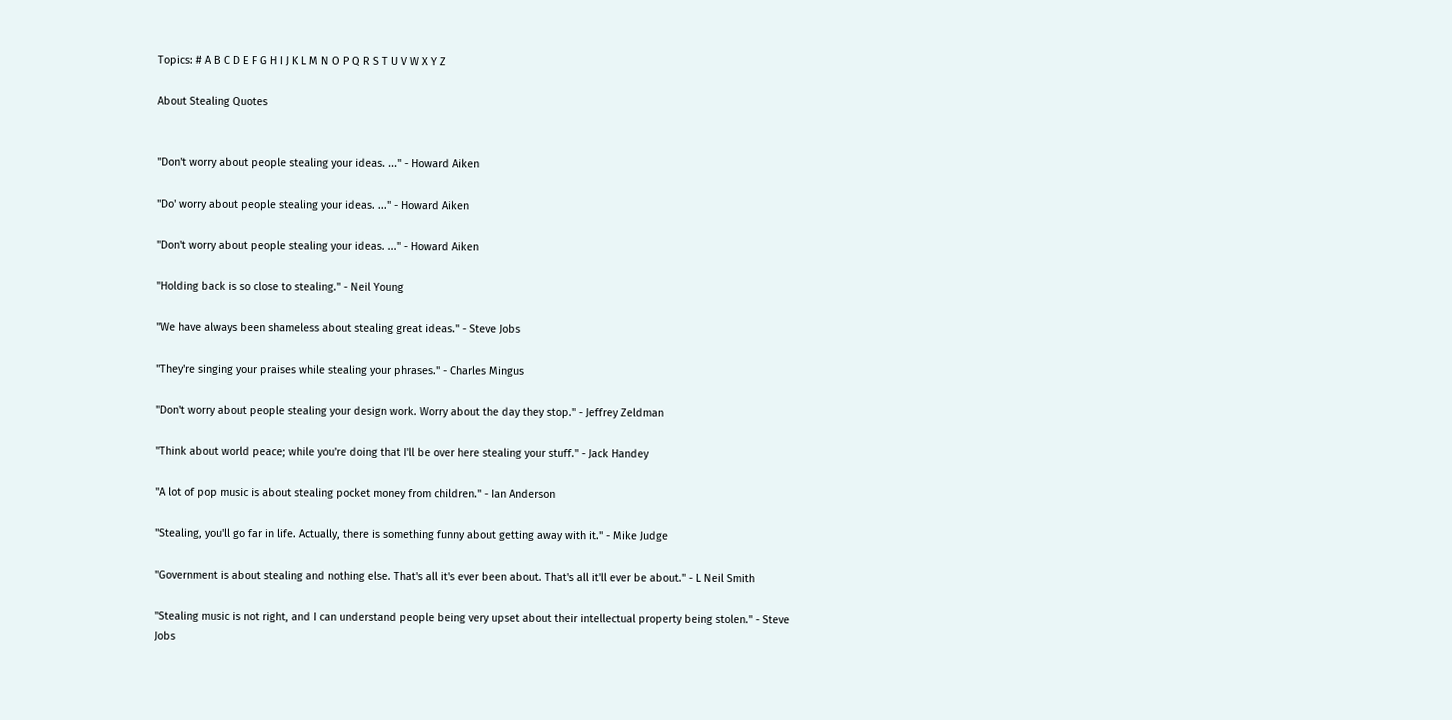Topics: # A B C D E F G H I J K L M N O P Q R S T U V W X Y Z

About Stealing Quotes


"Don't worry about people stealing your ideas. ..." - Howard Aiken

"Do' worry about people stealing your ideas. ..." - Howard Aiken

"Don't worry about people stealing your ideas. ..." - Howard Aiken

"Holding back is so close to stealing." - Neil Young

"We have always been shameless about stealing great ideas." - Steve Jobs

"They're singing your praises while stealing your phrases." - Charles Mingus

"Don't worry about people stealing your design work. Worry about the day they stop." - Jeffrey Zeldman

"Think about world peace; while you're doing that I'll be over here stealing your stuff." - Jack Handey

"A lot of pop music is about stealing pocket money from children." - Ian Anderson

"Stealing, you'll go far in life. Actually, there is something funny about getting away with it." - Mike Judge

"Government is about stealing and nothing else. That's all it's ever been about. That's all it'll ever be about." - L Neil Smith

"Stealing music is not right, and I can understand people being very upset about their intellectual property being stolen." - Steve Jobs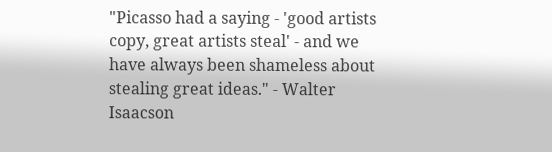"Picasso had a saying - 'good artists copy, great artists steal' - and we have always been shameless about stealing great ideas." - Walter Isaacson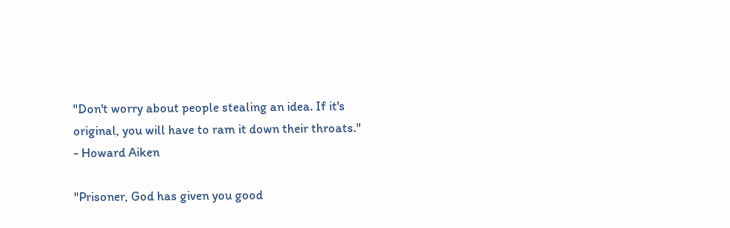"Don't worry about people stealing an idea. If it's original, you will have to ram it down their throats." - Howard Aiken

"Prisoner, God has given you good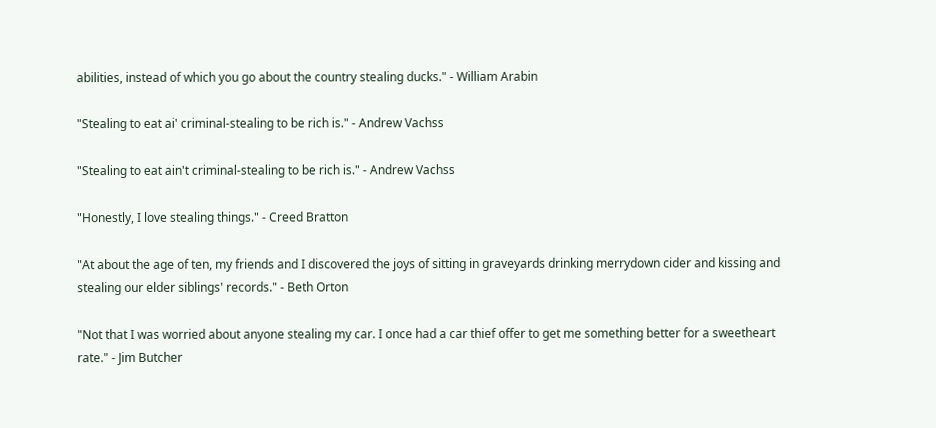abilities, instead of which you go about the country stealing ducks." - William Arabin

"Stealing to eat ai' criminal-stealing to be rich is." - Andrew Vachss

"Stealing to eat ain't criminal-stealing to be rich is." - Andrew Vachss

"Honestly, I love stealing things." - Creed Bratton

"At about the age of ten, my friends and I discovered the joys of sitting in graveyards drinking merrydown cider and kissing and stealing our elder siblings' records." - Beth Orton

"Not that I was worried about anyone stealing my car. I once had a car thief offer to get me something better for a sweetheart rate." - Jim Butcher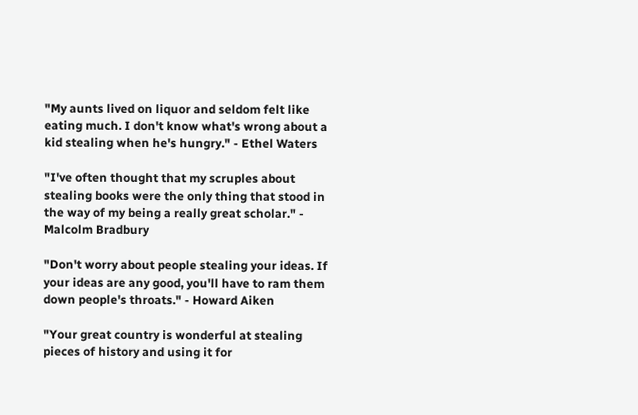"My aunts lived on liquor and seldom felt like eating much. I don't know what's wrong about a kid stealing when he's hungry." - Ethel Waters

"I've often thought that my scruples about stealing books were the only thing that stood in the way of my being a really great scholar." - Malcolm Bradbury

"Don't worry about people stealing your ideas. If your ideas are any good, you'll have to ram them down people's throats." - Howard Aiken

"Your great country is wonderful at stealing pieces of history and using it for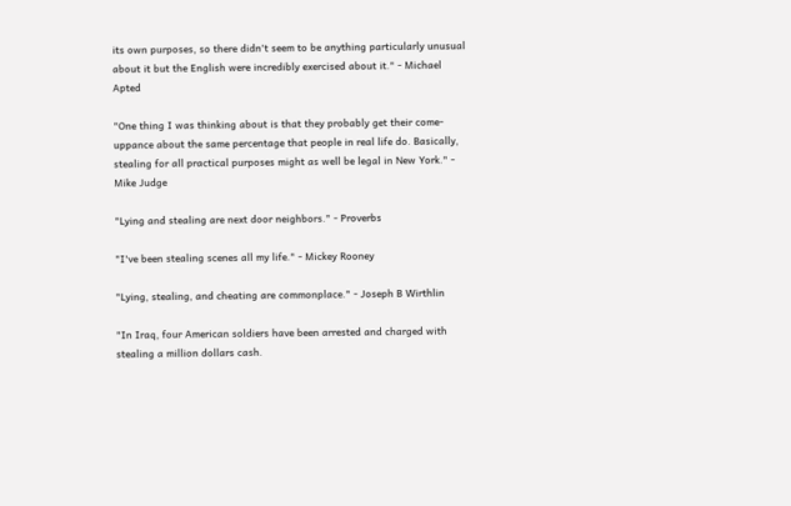its own purposes, so there didn't seem to be anything particularly unusual about it but the English were incredibly exercised about it." - Michael Apted

"One thing I was thinking about is that they probably get their come-uppance about the same percentage that people in real life do. Basically, stealing for all practical purposes might as well be legal in New York." - Mike Judge

"Lying and stealing are next door neighbors." - Proverbs

"I've been stealing scenes all my life." - Mickey Rooney

"Lying, stealing, and cheating are commonplace." - Joseph B Wirthlin

"In Iraq, four American soldiers have been arrested and charged with stealing a million dollars cash.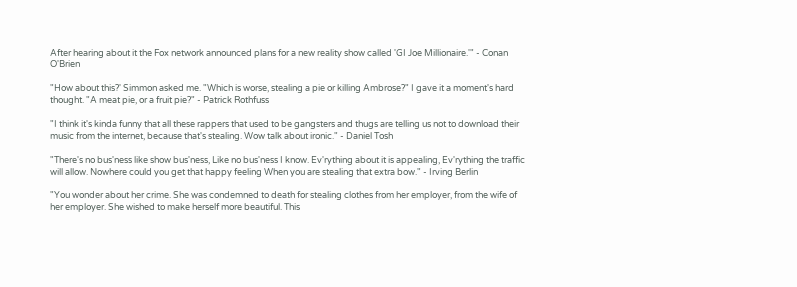After hearing about it the Fox network announced plans for a new reality show called 'GI Joe Millionaire.'" - Conan O'Brien

"How about this?' Simmon asked me. "Which is worse, stealing a pie or killing Ambrose?" I gave it a moment's hard thought. "A meat pie, or a fruit pie?" - Patrick Rothfuss

"I think it's kinda funny that all these rappers that used to be gangsters and thugs are telling us not to download their music from the internet, because that's stealing. Wow talk about ironic." - Daniel Tosh

"There's no bus'ness like show bus'ness, Like no bus'ness I know. Ev'rything about it is appealing, Ev'rything the traffic will allow. Nowhere could you get that happy feeling When you are stealing that extra bow." - Irving Berlin

"You wonder about her crime. She was condemned to death for stealing clothes from her employer, from the wife of her employer. She wished to make herself more beautiful. This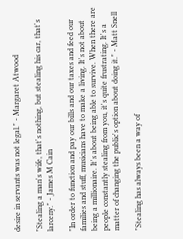desire in servants was not legal." - Margaret Atwood

"Stealing a man's wife, that's nothing, but stealing his car, that's larceny." - James M Cain

"In order to function and pay our bills and our taxes and feed our families and stuff, musicians have to make a living. It's not about being a millionaire. It's about being able to survive. When there are people constantly stealing from you, it's quite frustrating. It's a matter of changing the public's option about doing it." - Matt Snell

"Stealing has always been a way of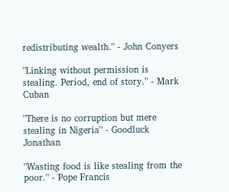redistributing wealth." - John Conyers

"Linking without permission is stealing. Period, end of story." - Mark Cuban

"There is no corruption but mere stealing in Nigeria" - Goodluck Jonathan

"Wasting food is like stealing from the poor." - Pope Francis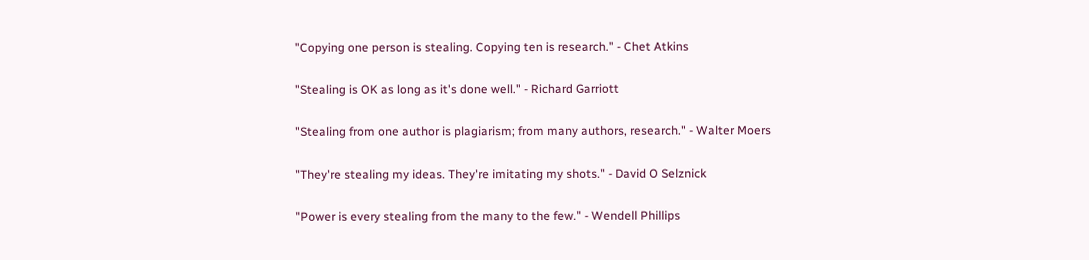"Copying one person is stealing. Copying ten is research." - Chet Atkins

"Stealing is OK as long as it's done well." - Richard Garriott

"Stealing from one author is plagiarism; from many authors, research." - Walter Moers

"They're stealing my ideas. They're imitating my shots." - David O Selznick

"Power is every stealing from the many to the few." - Wendell Phillips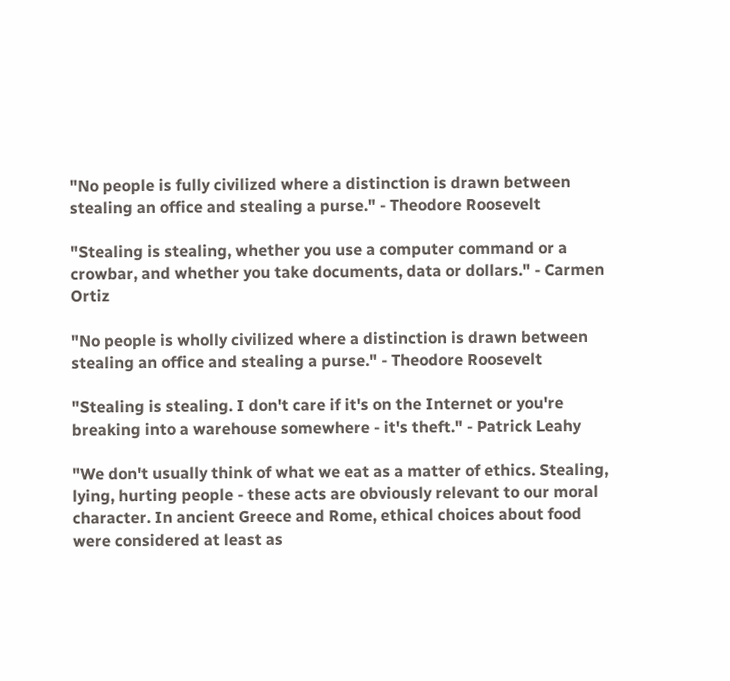"No people is fully civilized where a distinction is drawn between stealing an office and stealing a purse." - Theodore Roosevelt

"Stealing is stealing, whether you use a computer command or a crowbar, and whether you take documents, data or dollars." - Carmen Ortiz

"No people is wholly civilized where a distinction is drawn between stealing an office and stealing a purse." - Theodore Roosevelt

"Stealing is stealing. I don't care if it's on the Internet or you're breaking into a warehouse somewhere - it's theft." - Patrick Leahy

"We don't usually think of what we eat as a matter of ethics. Stealing, lying, hurting people - these acts are obviously relevant to our moral character. In ancient Greece and Rome, ethical choices about food were considered at least as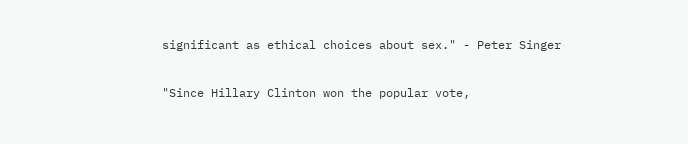significant as ethical choices about sex." - Peter Singer

"Since Hillary Clinton won the popular vote,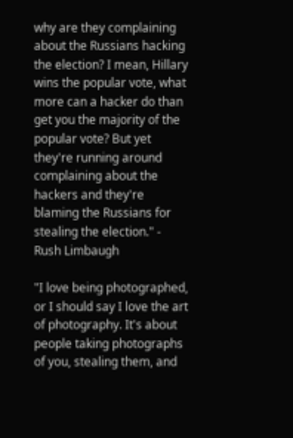why are they complaining about the Russians hacking the election? I mean, Hillary wins the popular vote, what more can a hacker do than get you the majority of the popular vote? But yet they're running around complaining about the hackers and they're blaming the Russians for stealing the election." - Rush Limbaugh

"I love being photographed, or I should say I love the art of photography. It's about people taking photographs of you, stealing them, and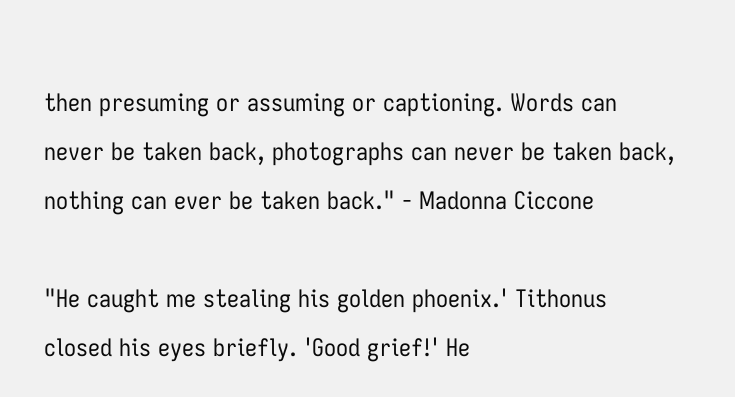then presuming or assuming or captioning. Words can never be taken back, photographs can never be taken back, nothing can ever be taken back." - Madonna Ciccone

"He caught me stealing his golden phoenix.' Tithonus closed his eyes briefly. 'Good grief!' He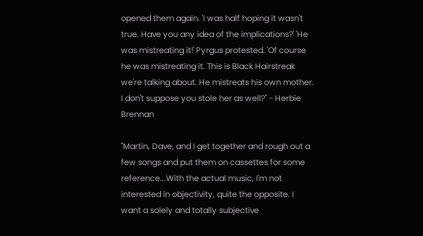opened them again. 'I was half hoping it wasn't true. Have you any idea of the implications?' 'He was mistreating it!' Pyrgus protested. 'Of course he was mistreating it. This is Black Hairstreak we're talking about. He mistreats his own mother. I don't suppose you stole her as well?" - Herbie Brennan

"Martin, Dave, and I get together and rough out a few songs and put them on cassettes for some reference...With the actual music, I'm not interested in objectivity, quite the opposite. I want a solely and totally subjective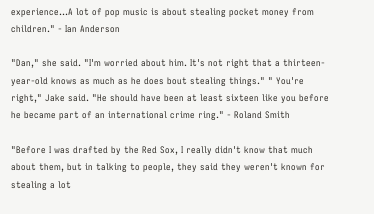experience...A lot of pop music is about stealing pocket money from children." - Ian Anderson

"Dan," she said. "I'm worried about him. It's not right that a thirteen-year-old knows as much as he does bout stealing things." " You're right," Jake said. "He should have been at least sixteen like you before he became part of an international crime ring." - Roland Smith

"Before I was drafted by the Red Sox, I really didn't know that much about them, but in talking to people, they said they weren't known for stealing a lot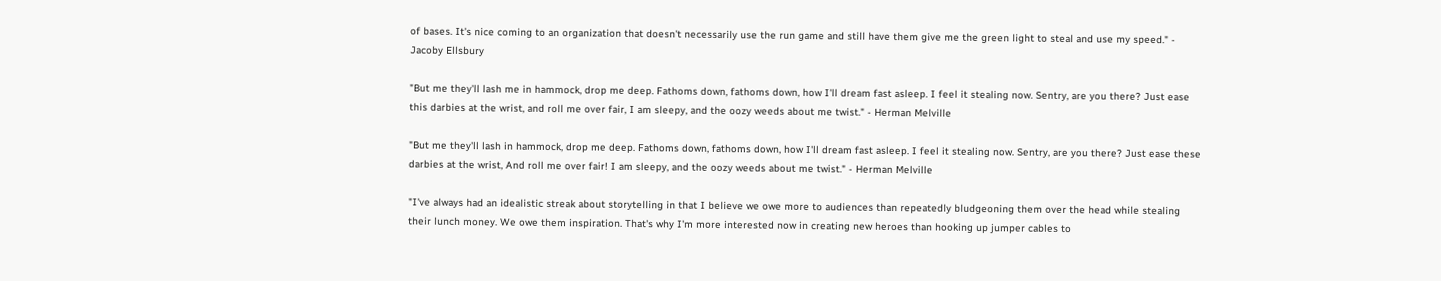of bases. It's nice coming to an organization that doesn't necessarily use the run game and still have them give me the green light to steal and use my speed." - Jacoby Ellsbury

"But me they'll lash me in hammock, drop me deep. Fathoms down, fathoms down, how I'll dream fast asleep. I feel it stealing now. Sentry, are you there? Just ease this darbies at the wrist, and roll me over fair, I am sleepy, and the oozy weeds about me twist." - Herman Melville

"But me they'll lash in hammock, drop me deep. Fathoms down, fathoms down, how I'll dream fast asleep. I feel it stealing now. Sentry, are you there? Just ease these darbies at the wrist, And roll me over fair! I am sleepy, and the oozy weeds about me twist." - Herman Melville

"I've always had an idealistic streak about storytelling in that I believe we owe more to audiences than repeatedly bludgeoning them over the head while stealing their lunch money. We owe them inspiration. That's why I'm more interested now in creating new heroes than hooking up jumper cables to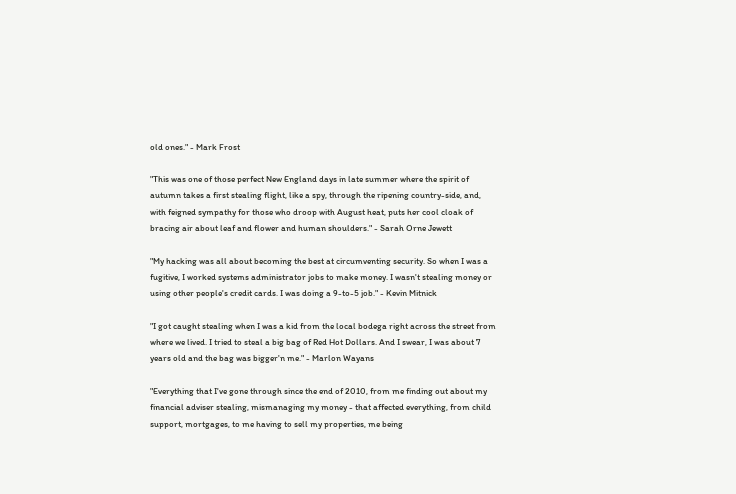old ones." - Mark Frost

"This was one of those perfect New England days in late summer where the spirit of autumn takes a first stealing flight, like a spy, through the ripening country-side, and, with feigned sympathy for those who droop with August heat, puts her cool cloak of bracing air about leaf and flower and human shoulders." - Sarah Orne Jewett

"My hacking was all about becoming the best at circumventing security. So when I was a fugitive, I worked systems administrator jobs to make money. I wasn't stealing money or using other people's credit cards. I was doing a 9-to-5 job." - Kevin Mitnick

"I got caught stealing when I was a kid from the local bodega right across the street from where we lived. I tried to steal a big bag of Red Hot Dollars. And I swear, I was about 7 years old and the bag was bigger'n me." - Marlon Wayans

"Everything that I've gone through since the end of 2010, from me finding out about my financial adviser stealing, mismanaging my money - that affected everything, from child support, mortgages, to me having to sell my properties, me being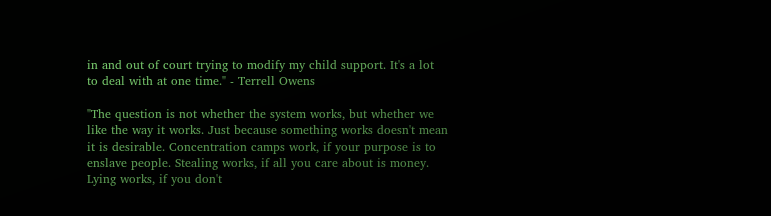in and out of court trying to modify my child support. It's a lot to deal with at one time." - Terrell Owens

"The question is not whether the system works, but whether we like the way it works. Just because something works doesn't mean it is desirable. Concentration camps work, if your purpose is to enslave people. Stealing works, if all you care about is money. Lying works, if you don't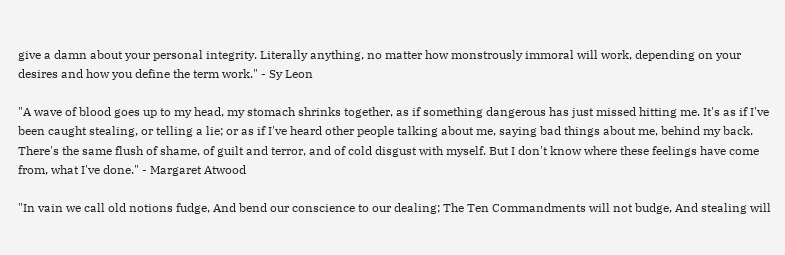give a damn about your personal integrity. Literally anything, no matter how monstrously immoral will work, depending on your desires and how you define the term work." - Sy Leon

"A wave of blood goes up to my head, my stomach shrinks together, as if something dangerous has just missed hitting me. It's as if I've been caught stealing, or telling a lie; or as if I've heard other people talking about me, saying bad things about me, behind my back. There's the same flush of shame, of guilt and terror, and of cold disgust with myself. But I don't know where these feelings have come from, what I've done." - Margaret Atwood

"In vain we call old notions fudge, And bend our conscience to our dealing; The Ten Commandments will not budge, And stealing will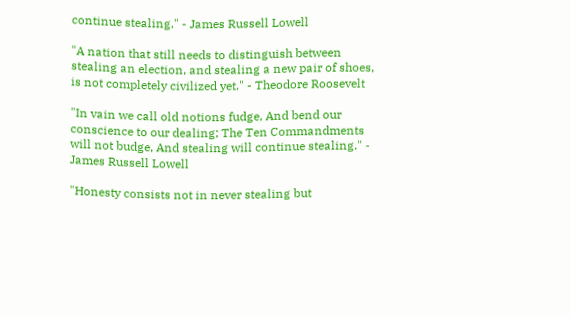continue stealing." - James Russell Lowell

"A nation that still needs to distinguish between stealing an election, and stealing a new pair of shoes, is not completely civilized yet." - Theodore Roosevelt

"In vain we call old notions fudge, And bend our conscience to our dealing; The Ten Commandments will not budge, And stealing will continue stealing." - James Russell Lowell

"Honesty consists not in never stealing but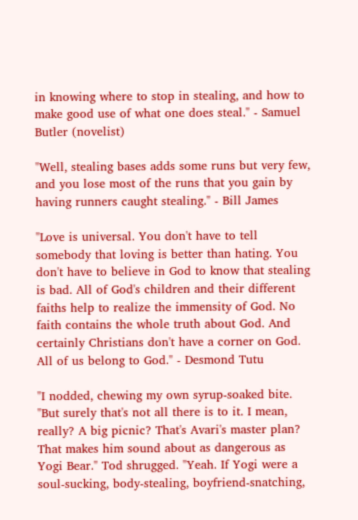in knowing where to stop in stealing, and how to make good use of what one does steal." - Samuel Butler (novelist)

"Well, stealing bases adds some runs but very few, and you lose most of the runs that you gain by having runners caught stealing." - Bill James

"Love is universal. You don't have to tell somebody that loving is better than hating. You don't have to believe in God to know that stealing is bad. All of God's children and their different faiths help to realize the immensity of God. No faith contains the whole truth about God. And certainly Christians don't have a corner on God. All of us belong to God." - Desmond Tutu

"I nodded, chewing my own syrup-soaked bite. "But surely that's not all there is to it. I mean, really? A big picnic? That's Avari's master plan? That makes him sound about as dangerous as Yogi Bear." Tod shrugged. "Yeah. If Yogi were a soul-sucking, body-stealing, boyfriend-snatching,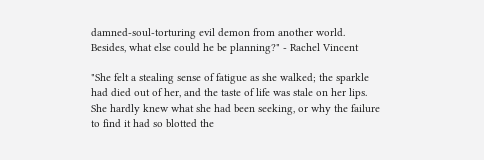damned-soul-torturing evil demon from another world. Besides, what else could he be planning?" - Rachel Vincent

"She felt a stealing sense of fatigue as she walked; the sparkle had died out of her, and the taste of life was stale on her lips. She hardly knew what she had been seeking, or why the failure to find it had so blotted the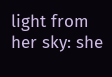light from her sky: she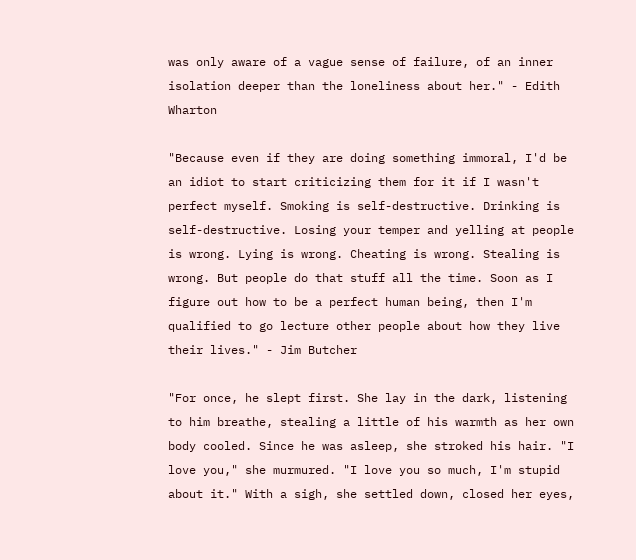was only aware of a vague sense of failure, of an inner isolation deeper than the loneliness about her." - Edith Wharton

"Because even if they are doing something immoral, I'd be an idiot to start criticizing them for it if I wasn't perfect myself. Smoking is self-destructive. Drinking is self-destructive. Losing your temper and yelling at people is wrong. Lying is wrong. Cheating is wrong. Stealing is wrong. But people do that stuff all the time. Soon as I figure out how to be a perfect human being, then I'm qualified to go lecture other people about how they live their lives." - Jim Butcher

"For once, he slept first. She lay in the dark, listening to him breathe, stealing a little of his warmth as her own body cooled. Since he was asleep, she stroked his hair. "I love you," she murmured. "I love you so much, I'm stupid about it." With a sigh, she settled down, closed her eyes,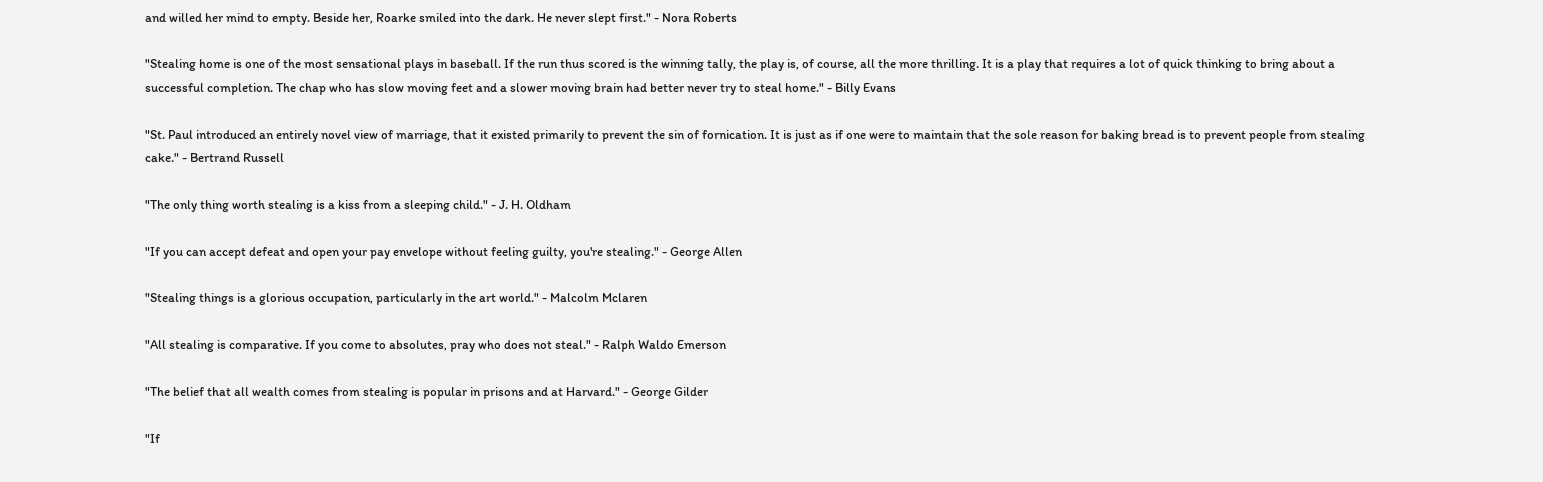and willed her mind to empty. Beside her, Roarke smiled into the dark. He never slept first." - Nora Roberts

"Stealing home is one of the most sensational plays in baseball. If the run thus scored is the winning tally, the play is, of course, all the more thrilling. It is a play that requires a lot of quick thinking to bring about a successful completion. The chap who has slow moving feet and a slower moving brain had better never try to steal home." - Billy Evans

"St. Paul introduced an entirely novel view of marriage, that it existed primarily to prevent the sin of fornication. It is just as if one were to maintain that the sole reason for baking bread is to prevent people from stealing cake." - Bertrand Russell

"The only thing worth stealing is a kiss from a sleeping child." - J. H. Oldham

"If you can accept defeat and open your pay envelope without feeling guilty, you're stealing." - George Allen

"Stealing things is a glorious occupation, particularly in the art world." - Malcolm Mclaren

"All stealing is comparative. If you come to absolutes, pray who does not steal." - Ralph Waldo Emerson

"The belief that all wealth comes from stealing is popular in prisons and at Harvard." - George Gilder

"If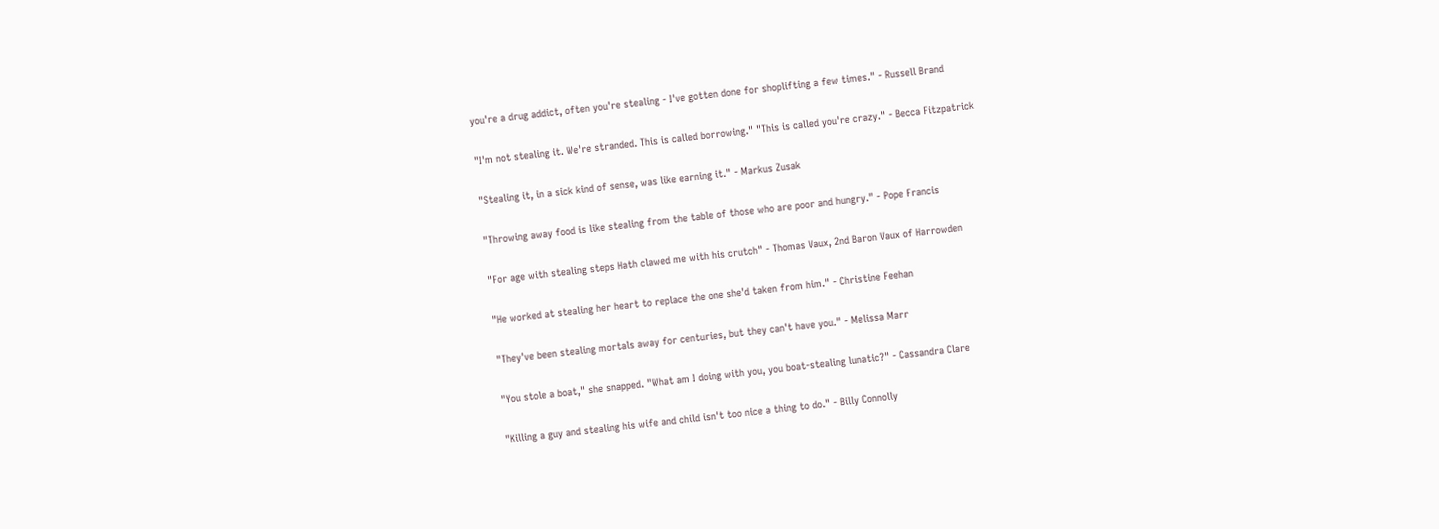you're a drug addict, often you're stealing - I've gotten done for shoplifting a few times." - Russell Brand

"I'm not stealing it. We're stranded. This is called borrowing." "This is called you're crazy." - Becca Fitzpatrick

"Stealing it, in a sick kind of sense, was like earning it." - Markus Zusak

"Throwing away food is like stealing from the table of those who are poor and hungry." - Pope Francis

"For age with stealing steps Hath clawed me with his crutch" - Thomas Vaux, 2nd Baron Vaux of Harrowden

"He worked at stealing her heart to replace the one she'd taken from him." - Christine Feehan

"They've been stealing mortals away for centuries, but they can't have you." - Melissa Marr

"You stole a boat," she snapped. "What am I doing with you, you boat-stealing lunatic?" - Cassandra Clare

"Killing a guy and stealing his wife and child isn't too nice a thing to do." - Billy Connolly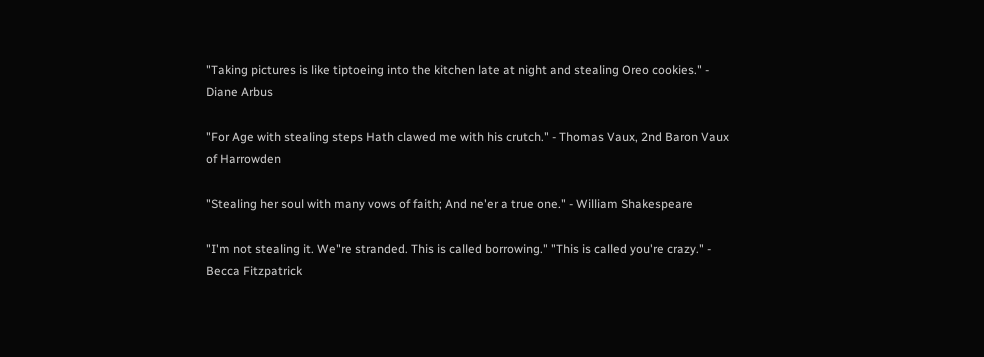"Taking pictures is like tiptoeing into the kitchen late at night and stealing Oreo cookies." - Diane Arbus

"For Age with stealing steps Hath clawed me with his crutch." - Thomas Vaux, 2nd Baron Vaux of Harrowden

"Stealing her soul with many vows of faith; And ne'er a true one." - William Shakespeare

"I'm not stealing it. We"re stranded. This is called borrowing." "This is called you're crazy." - Becca Fitzpatrick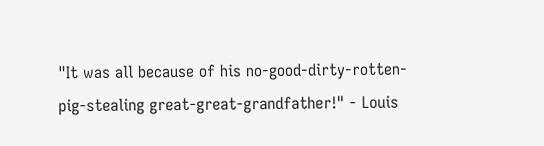"It was all because of his no-good-dirty-rotten-pig-stealing great-great-grandfather!" - Louis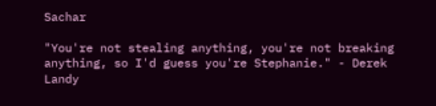Sachar

"You're not stealing anything, you're not breaking anything, so I'd guess you're Stephanie." - Derek Landy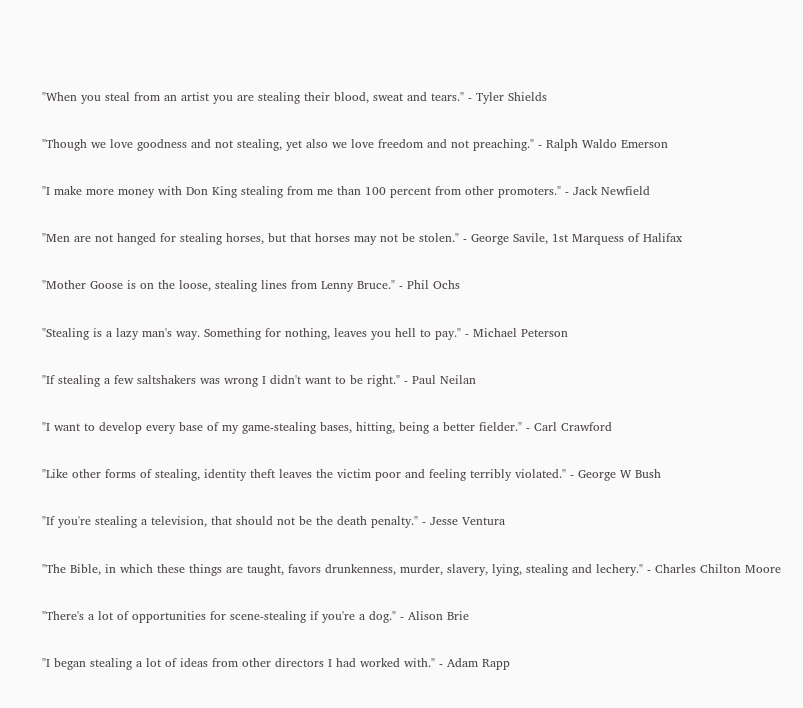"When you steal from an artist you are stealing their blood, sweat and tears." - Tyler Shields

"Though we love goodness and not stealing, yet also we love freedom and not preaching." - Ralph Waldo Emerson

"I make more money with Don King stealing from me than 100 percent from other promoters." - Jack Newfield

"Men are not hanged for stealing horses, but that horses may not be stolen." - George Savile, 1st Marquess of Halifax

"Mother Goose is on the loose, stealing lines from Lenny Bruce." - Phil Ochs

"Stealing is a lazy man's way. Something for nothing, leaves you hell to pay." - Michael Peterson

"If stealing a few saltshakers was wrong I didn't want to be right." - Paul Neilan

"I want to develop every base of my game-stealing bases, hitting, being a better fielder." - Carl Crawford

"Like other forms of stealing, identity theft leaves the victim poor and feeling terribly violated." - George W Bush

"If you're stealing a television, that should not be the death penalty." - Jesse Ventura

"The Bible, in which these things are taught, favors drunkenness, murder, slavery, lying, stealing and lechery." - Charles Chilton Moore

"There's a lot of opportunities for scene-stealing if you're a dog." - Alison Brie

"I began stealing a lot of ideas from other directors I had worked with." - Adam Rapp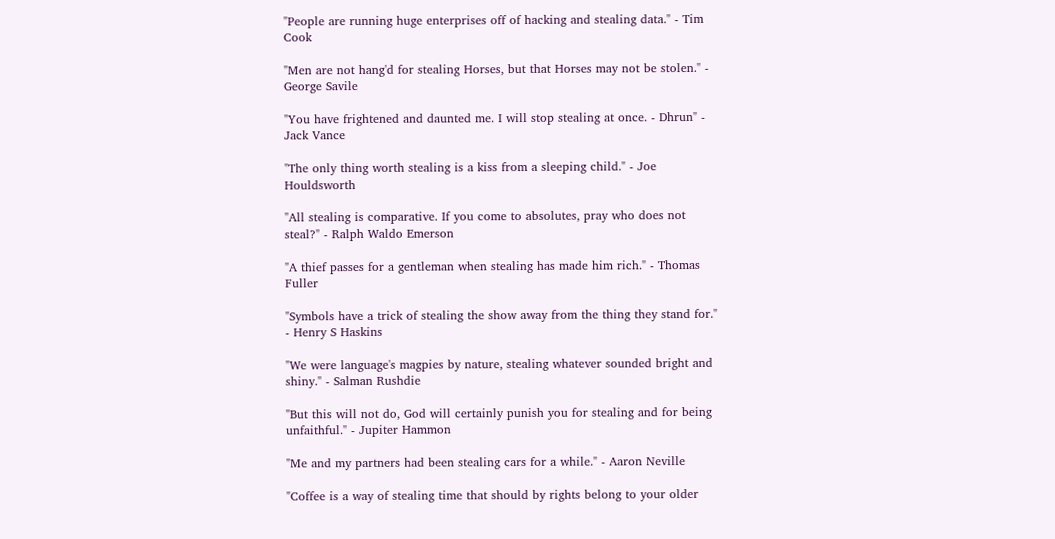"People are running huge enterprises off of hacking and stealing data." - Tim Cook

"Men are not hang'd for stealing Horses, but that Horses may not be stolen." - George Savile

"You have frightened and daunted me. I will stop stealing at once. - Dhrun" - Jack Vance

"The only thing worth stealing is a kiss from a sleeping child." - Joe Houldsworth

"All stealing is comparative. If you come to absolutes, pray who does not steal?" - Ralph Waldo Emerson

"A thief passes for a gentleman when stealing has made him rich." - Thomas Fuller

"Symbols have a trick of stealing the show away from the thing they stand for." - Henry S Haskins

"We were language's magpies by nature, stealing whatever sounded bright and shiny." - Salman Rushdie

"But this will not do, God will certainly punish you for stealing and for being unfaithful." - Jupiter Hammon

"Me and my partners had been stealing cars for a while." - Aaron Neville

"Coffee is a way of stealing time that should by rights belong to your older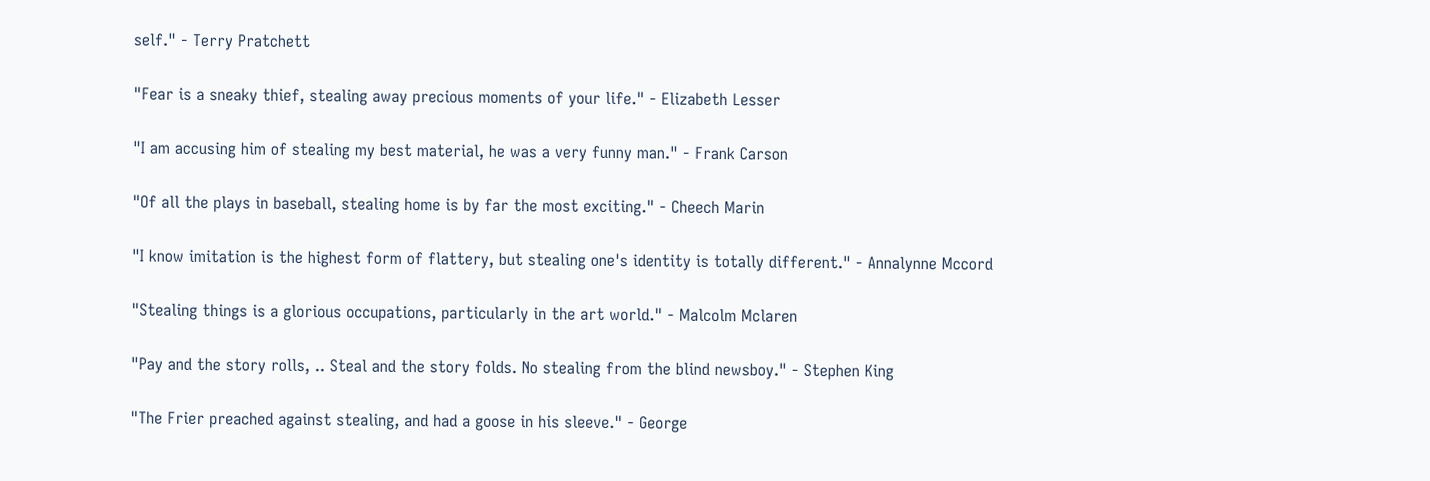self." - Terry Pratchett

"Fear is a sneaky thief, stealing away precious moments of your life." - Elizabeth Lesser

"I am accusing him of stealing my best material, he was a very funny man." - Frank Carson

"Of all the plays in baseball, stealing home is by far the most exciting." - Cheech Marin

"I know imitation is the highest form of flattery, but stealing one's identity is totally different." - Annalynne Mccord

"Stealing things is a glorious occupations, particularly in the art world." - Malcolm Mclaren

"Pay and the story rolls, .. Steal and the story folds. No stealing from the blind newsboy." - Stephen King

"The Frier preached against stealing, and had a goose in his sleeve." - George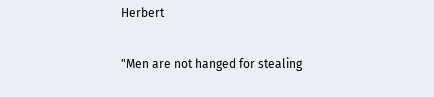Herbert

"Men are not hanged for stealing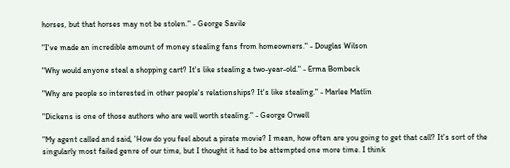horses, but that horses may not be stolen." - George Savile

"I've made an incredible amount of money stealing fans from homeowners." - Douglas Wilson

"Why would anyone steal a shopping cart? It's like stealing a two-year-old." - Erma Bombeck

"Why are people so interested in other people's relationships? It's like stealing." - Marlee Matlin

"Dickens is one of those authors who are well worth stealing." - George Orwell

"My agent called and said, 'How do you feel about a pirate movie? I mean, how often are you going to get that call? It's sort of the singularly most failed genre of our time, but I thought it had to be attempted one more time. I think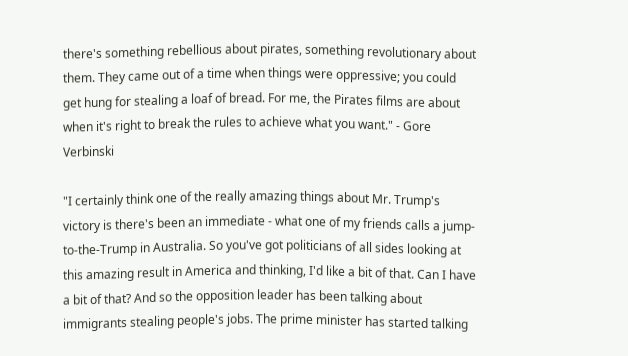there's something rebellious about pirates, something revolutionary about them. They came out of a time when things were oppressive; you could get hung for stealing a loaf of bread. For me, the Pirates films are about when it's right to break the rules to achieve what you want." - Gore Verbinski

"I certainly think one of the really amazing things about Mr. Trump's victory is there's been an immediate - what one of my friends calls a jump-to-the-Trump in Australia. So you've got politicians of all sides looking at this amazing result in America and thinking, I'd like a bit of that. Can I have a bit of that? And so the opposition leader has been talking about immigrants stealing people's jobs. The prime minister has started talking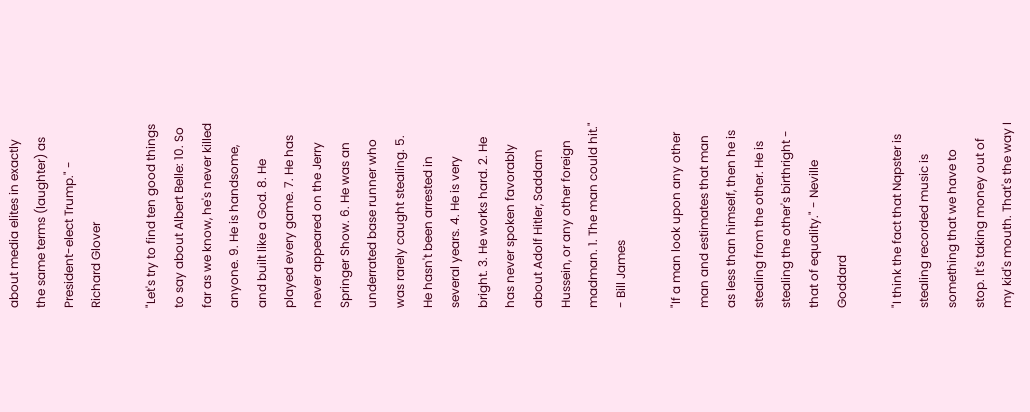about media elites in exactly the same terms (laughter) as President-elect Trump." - Richard Glover

"Let's try to find ten good things to say about Albert Belle: 10. So far as we know, he's never killed anyone. 9. He is handsome, and built like a God. 8. He played every game. 7. He has never appeared on the Jerry Springer Show. 6. He was an underrated base runner who was rarely caught stealing. 5. He hasn't been arrested in several years. 4. He is very bright. 3. He works hard. 2. He has never spoken favorably about Adolf Hitler, Saddam Hussein, or any other foreign madman. 1. The man could hit." - Bill James

"If a man look upon any other man and estimates that man as less than himself, then he is stealing from the other. He is stealing the other's birthright - that of equality." - Neville Goddard

"I think the fact that Napster is stealing recorded music is something that we have to stop. It's taking money out of my kid's mouth. That's the way I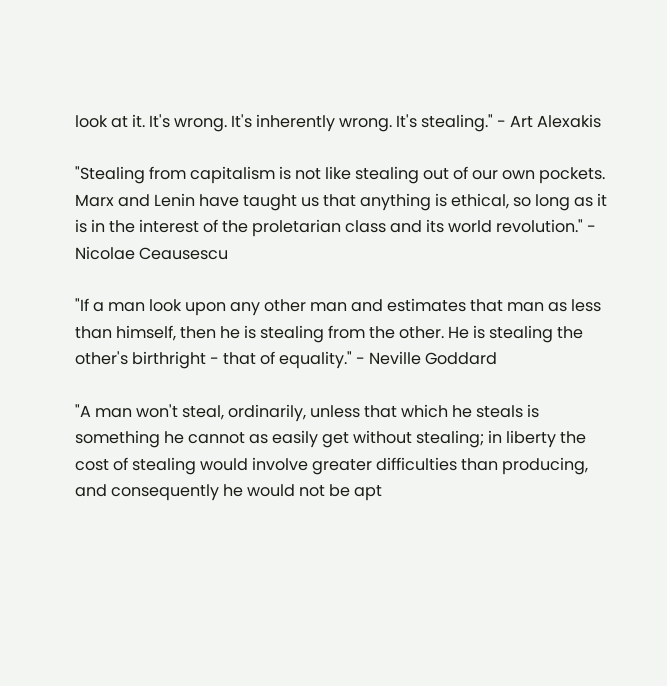look at it. It's wrong. It's inherently wrong. It's stealing." - Art Alexakis

"Stealing from capitalism is not like stealing out of our own pockets. Marx and Lenin have taught us that anything is ethical, so long as it is in the interest of the proletarian class and its world revolution." - Nicolae Ceausescu

"If a man look upon any other man and estimates that man as less than himself, then he is stealing from the other. He is stealing the other's birthright - that of equality." - Neville Goddard

"A man won't steal, ordinarily, unless that which he steals is something he cannot as easily get without stealing; in liberty the cost of stealing would involve greater difficulties than producing, and consequently he would not be apt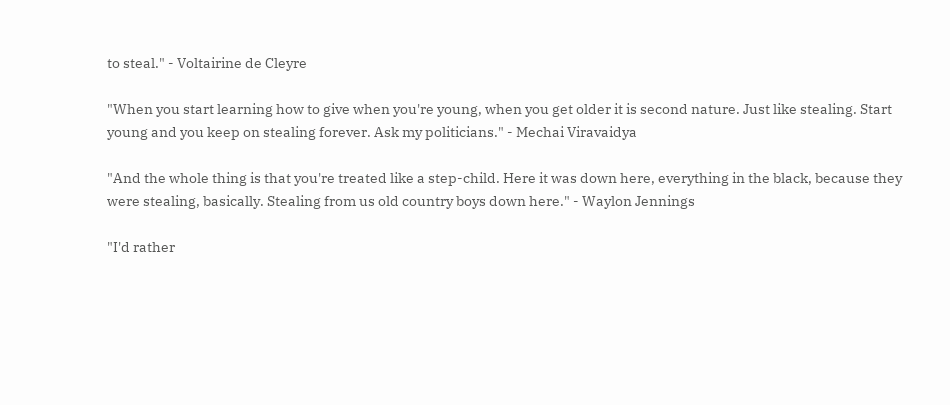to steal." - Voltairine de Cleyre

"When you start learning how to give when you're young, when you get older it is second nature. Just like stealing. Start young and you keep on stealing forever. Ask my politicians." - Mechai Viravaidya

"And the whole thing is that you're treated like a step-child. Here it was down here, everything in the black, because they were stealing, basically. Stealing from us old country boys down here." - Waylon Jennings

"I'd rather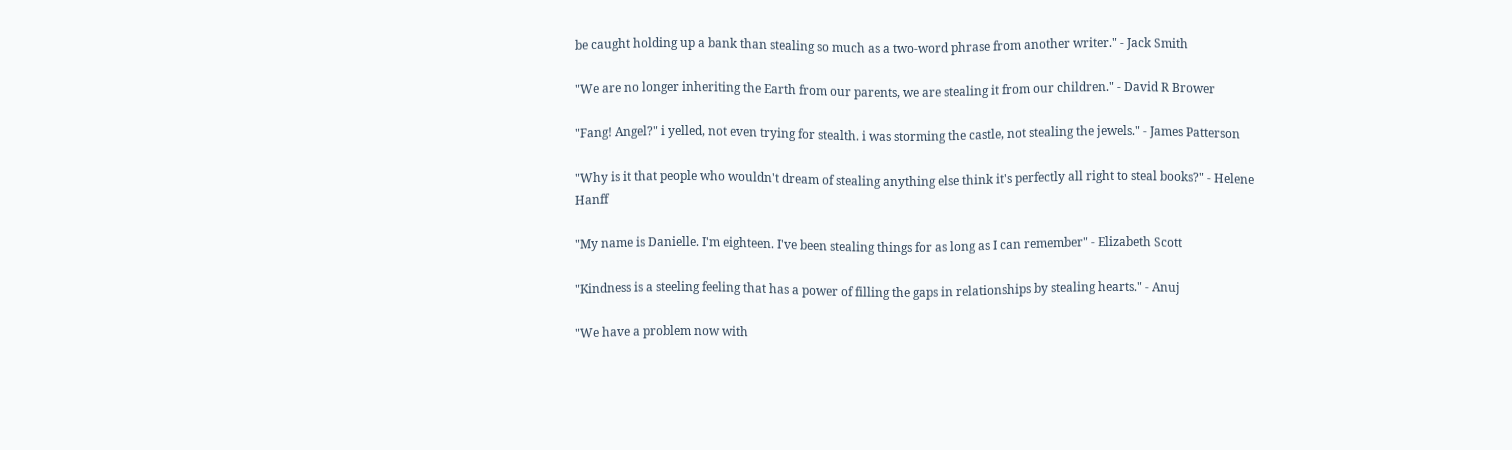be caught holding up a bank than stealing so much as a two-word phrase from another writer." - Jack Smith

"We are no longer inheriting the Earth from our parents, we are stealing it from our children." - David R Brower

"Fang! Angel?" i yelled, not even trying for stealth. i was storming the castle, not stealing the jewels." - James Patterson

"Why is it that people who wouldn't dream of stealing anything else think it's perfectly all right to steal books?" - Helene Hanff

"My name is Danielle. I'm eighteen. I've been stealing things for as long as I can remember" - Elizabeth Scott

"Kindness is a steeling feeling that has a power of filling the gaps in relationships by stealing hearts." - Anuj

"We have a problem now with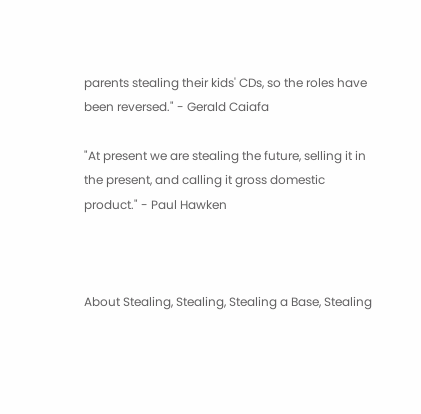parents stealing their kids' CDs, so the roles have been reversed." - Gerald Caiafa

"At present we are stealing the future, selling it in the present, and calling it gross domestic product." - Paul Hawken



About Stealing, Stealing, Stealing a Base, Stealing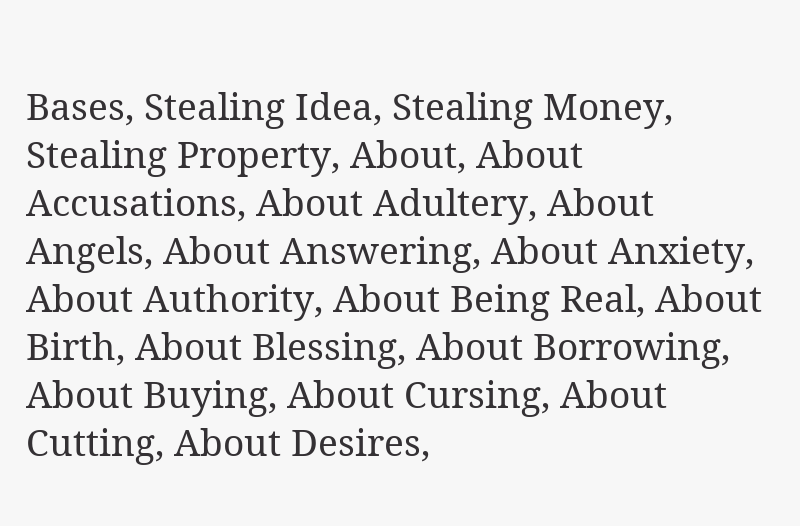Bases, Stealing Idea, Stealing Money, Stealing Property, About, About Accusations, About Adultery, About Angels, About Answering, About Anxiety, About Authority, About Being Real, About Birth, About Blessing, About Borrowing, About Buying, About Cursing, About Cutting, About Desires,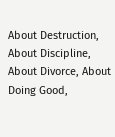About Destruction, About Discipline, About Divorce, About Doing Good,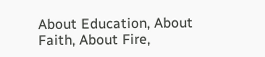About Education, About Faith, About Fire,